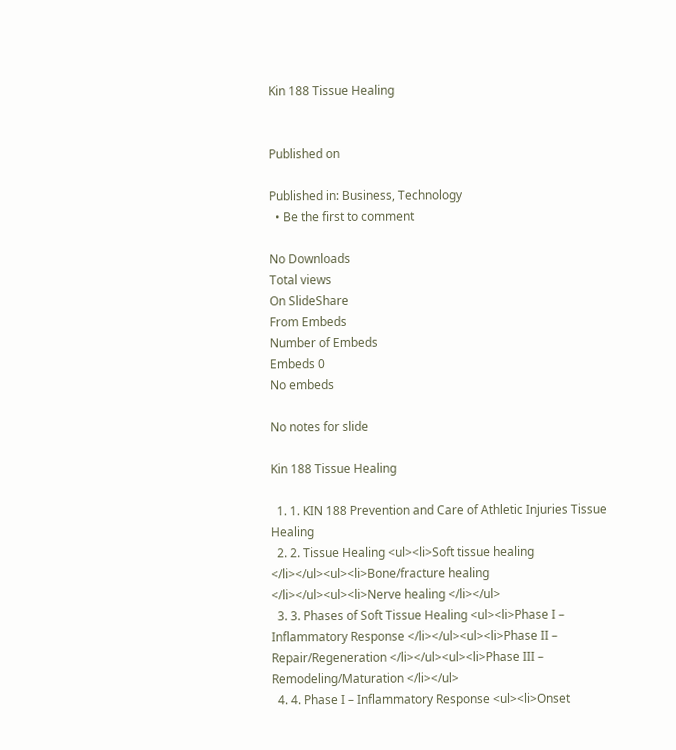Kin 188 Tissue Healing


Published on

Published in: Business, Technology
  • Be the first to comment

No Downloads
Total views
On SlideShare
From Embeds
Number of Embeds
Embeds 0
No embeds

No notes for slide

Kin 188 Tissue Healing

  1. 1. KIN 188 Prevention and Care of Athletic Injuries Tissue Healing
  2. 2. Tissue Healing <ul><li>Soft tissue healing </li></ul><ul><li>Bone/fracture healing </li></ul><ul><li>Nerve healing </li></ul>
  3. 3. Phases of Soft Tissue Healing <ul><li>Phase I – Inflammatory Response </li></ul><ul><li>Phase II – Repair/Regeneration </li></ul><ul><li>Phase III – Remodeling/Maturation </li></ul>
  4. 4. Phase I – Inflammatory Response <ul><li>Onset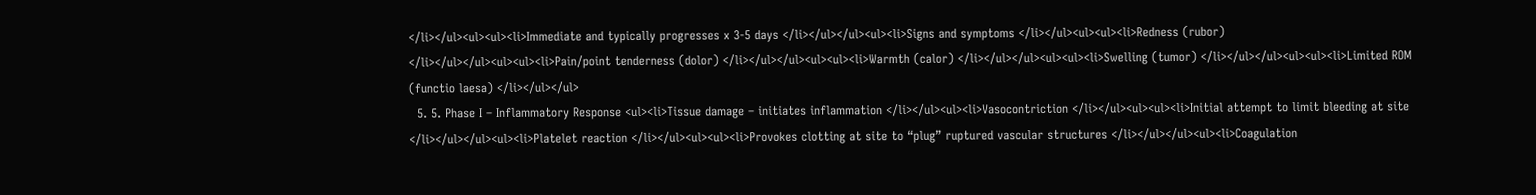</li></ul><ul><ul><li>Immediate and typically progresses x 3-5 days </li></ul></ul><ul><li>Signs and symptoms </li></ul><ul><ul><li>Redness (rubor) </li></ul></ul><ul><ul><li>Pain/point tenderness (dolor) </li></ul></ul><ul><ul><li>Warmth (calor) </li></ul></ul><ul><ul><li>Swelling (tumor) </li></ul></ul><ul><ul><li>Limited ROM (functio laesa) </li></ul></ul>
  5. 5. Phase I – Inflammatory Response <ul><li>Tissue damage – initiates inflammation </li></ul><ul><li>Vasocontriction </li></ul><ul><ul><li>Initial attempt to limit bleeding at site </li></ul></ul><ul><li>Platelet reaction </li></ul><ul><ul><li>Provokes clotting at site to “plug” ruptured vascular structures </li></ul></ul><ul><li>Coagulation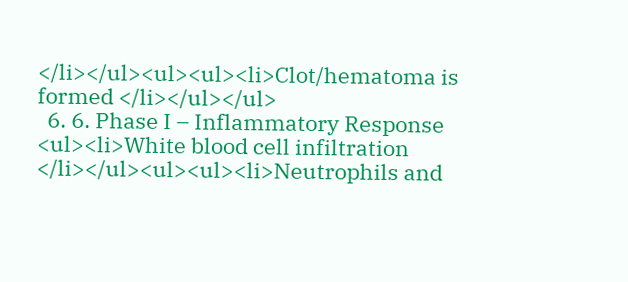</li></ul><ul><ul><li>Clot/hematoma is formed </li></ul></ul>
  6. 6. Phase I – Inflammatory Response <ul><li>White blood cell infiltration </li></ul><ul><ul><li>Neutrophils and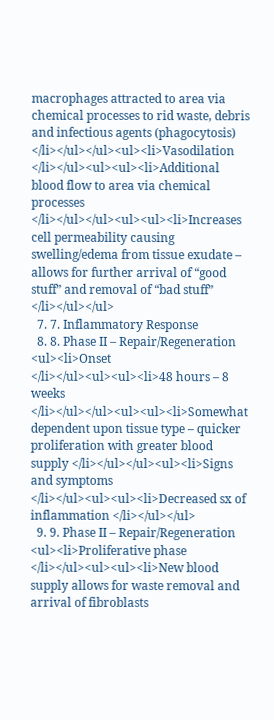macrophages attracted to area via chemical processes to rid waste, debris and infectious agents (phagocytosis) </li></ul></ul><ul><li>Vasodilation </li></ul><ul><ul><li>Additional blood flow to area via chemical processes </li></ul></ul><ul><ul><li>Increases cell permeability causing swelling/edema from tissue exudate – allows for further arrival of “good stuff” and removal of “bad stuff” </li></ul></ul>
  7. 7. Inflammatory Response
  8. 8. Phase II – Repair/Regeneration <ul><li>Onset </li></ul><ul><ul><li>48 hours – 8 weeks </li></ul></ul><ul><ul><li>Somewhat dependent upon tissue type – quicker proliferation with greater blood supply </li></ul></ul><ul><li>Signs and symptoms </li></ul><ul><ul><li>Decreased sx of inflammation </li></ul></ul>
  9. 9. Phase II – Repair/Regeneration <ul><li>Proliferative phase </li></ul><ul><ul><li>New blood supply allows for waste removal and arrival of fibroblasts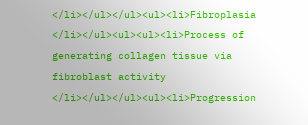</li></ul></ul><ul><li>Fibroplasia </li></ul><ul><ul><li>Process of generating collagen tissue via fibroblast activity </li></ul></ul><ul><li>Progression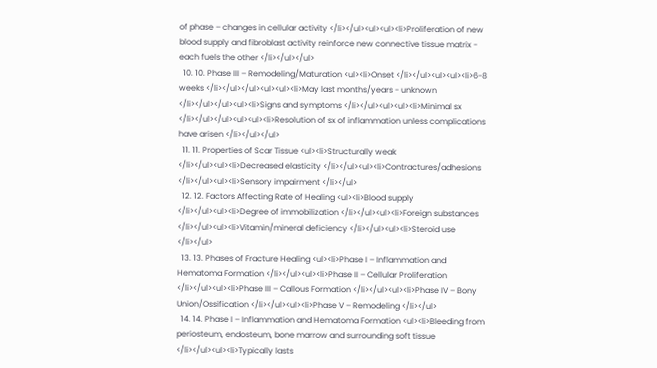of phase – changes in cellular activity </li></ul><ul><ul><li>Proliferation of new blood supply and fibroblast activity reinforce new connective tissue matrix - each fuels the other </li></ul></ul>
  10. 10. Phase III – Remodeling/Maturation <ul><li>Onset </li></ul><ul><ul><li>6-8 weeks </li></ul></ul><ul><ul><li>May last months/years - unknown </li></ul></ul><ul><li>Signs and symptoms </li></ul><ul><ul><li>Minimal sx </li></ul></ul><ul><ul><li>Resolution of sx of inflammation unless complications have arisen </li></ul></ul>
  11. 11. Properties of Scar Tissue <ul><li>Structurally weak </li></ul><ul><li>Decreased elasticity </li></ul><ul><li>Contractures/adhesions </li></ul><ul><li>Sensory impairment </li></ul>
  12. 12. Factors Affecting Rate of Healing <ul><li>Blood supply </li></ul><ul><li>Degree of immobilization </li></ul><ul><li>Foreign substances </li></ul><ul><li>Vitamin/mineral deficiency </li></ul><ul><li>Steroid use </li></ul>
  13. 13. Phases of Fracture Healing <ul><li>Phase I – Inflammation and Hematoma Formation </li></ul><ul><li>Phase II – Cellular Proliferation </li></ul><ul><li>Phase III – Callous Formation </li></ul><ul><li>Phase IV – Bony Union/Ossification </li></ul><ul><li>Phase V – Remodeling </li></ul>
  14. 14. Phase I – Inflammation and Hematoma Formation <ul><li>Bleeding from periosteum, endosteum, bone marrow and surrounding soft tissue </li></ul><ul><li>Typically lasts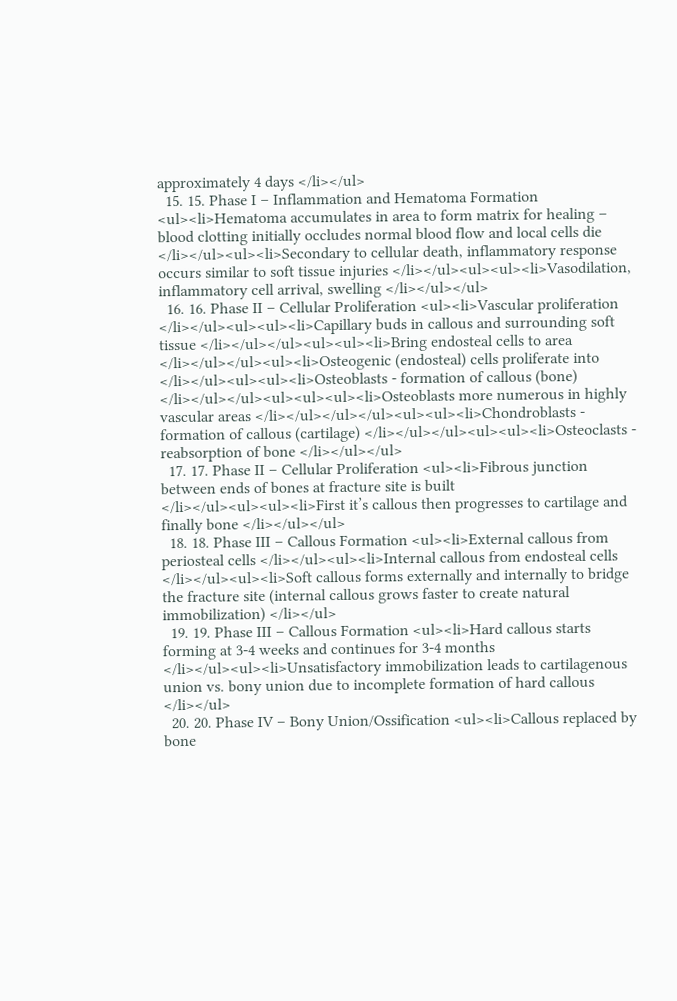approximately 4 days </li></ul>
  15. 15. Phase I – Inflammation and Hematoma Formation <ul><li>Hematoma accumulates in area to form matrix for healing – blood clotting initially occludes normal blood flow and local cells die </li></ul><ul><li>Secondary to cellular death, inflammatory response occurs similar to soft tissue injuries </li></ul><ul><ul><li>Vasodilation, inflammatory cell arrival, swelling </li></ul></ul>
  16. 16. Phase II – Cellular Proliferation <ul><li>Vascular proliferation </li></ul><ul><ul><li>Capillary buds in callous and surrounding soft tissue </li></ul></ul><ul><ul><li>Bring endosteal cells to area </li></ul></ul><ul><li>Osteogenic (endosteal) cells proliferate into </li></ul><ul><ul><li>Osteoblasts - formation of callous (bone) </li></ul></ul><ul><ul><ul><li>Osteoblasts more numerous in highly vascular areas </li></ul></ul></ul><ul><ul><li>Chondroblasts - formation of callous (cartilage) </li></ul></ul><ul><ul><li>Osteoclasts - reabsorption of bone </li></ul></ul>
  17. 17. Phase II – Cellular Proliferation <ul><li>Fibrous junction between ends of bones at fracture site is built </li></ul><ul><ul><li>First it’s callous then progresses to cartilage and finally bone </li></ul></ul>
  18. 18. Phase III – Callous Formation <ul><li>External callous from periosteal cells </li></ul><ul><li>Internal callous from endosteal cells </li></ul><ul><li>Soft callous forms externally and internally to bridge the fracture site (internal callous grows faster to create natural immobilization) </li></ul>
  19. 19. Phase III – Callous Formation <ul><li>Hard callous starts forming at 3-4 weeks and continues for 3-4 months </li></ul><ul><li>Unsatisfactory immobilization leads to cartilagenous union vs. bony union due to incomplete formation of hard callous </li></ul>
  20. 20. Phase IV – Bony Union/Ossification <ul><li>Callous replaced by bone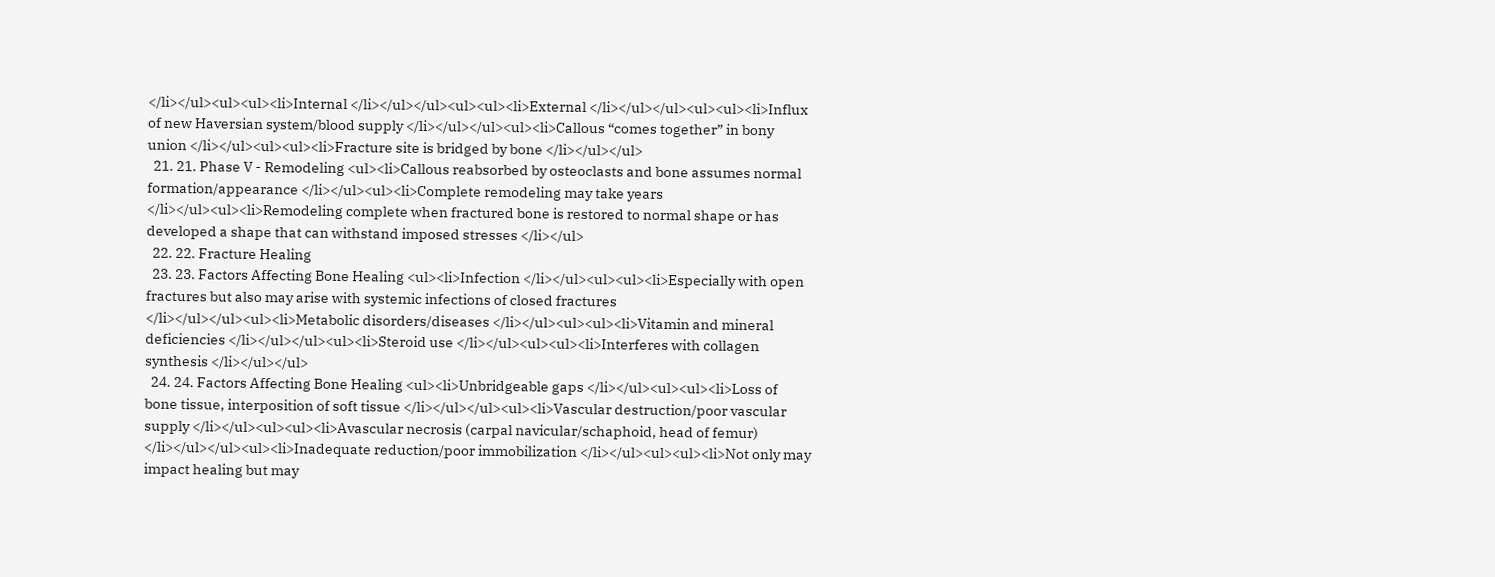</li></ul><ul><ul><li>Internal </li></ul></ul><ul><ul><li>External </li></ul></ul><ul><ul><li>Influx of new Haversian system/blood supply </li></ul></ul><ul><li>Callous “comes together” in bony union </li></ul><ul><ul><li>Fracture site is bridged by bone </li></ul></ul>
  21. 21. Phase V - Remodeling <ul><li>Callous reabsorbed by osteoclasts and bone assumes normal formation/appearance </li></ul><ul><li>Complete remodeling may take years </li></ul><ul><li>Remodeling complete when fractured bone is restored to normal shape or has developed a shape that can withstand imposed stresses </li></ul>
  22. 22. Fracture Healing
  23. 23. Factors Affecting Bone Healing <ul><li>Infection </li></ul><ul><ul><li>Especially with open fractures but also may arise with systemic infections of closed fractures </li></ul></ul><ul><li>Metabolic disorders/diseases </li></ul><ul><ul><li>Vitamin and mineral deficiencies </li></ul></ul><ul><li>Steroid use </li></ul><ul><ul><li>Interferes with collagen synthesis </li></ul></ul>
  24. 24. Factors Affecting Bone Healing <ul><li>Unbridgeable gaps </li></ul><ul><ul><li>Loss of bone tissue, interposition of soft tissue </li></ul></ul><ul><li>Vascular destruction/poor vascular supply </li></ul><ul><ul><li>Avascular necrosis (carpal navicular/schaphoid, head of femur) </li></ul></ul><ul><li>Inadequate reduction/poor immobilization </li></ul><ul><ul><li>Not only may impact healing but may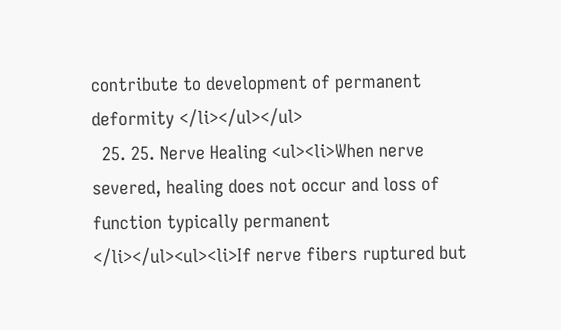contribute to development of permanent deformity </li></ul></ul>
  25. 25. Nerve Healing <ul><li>When nerve severed, healing does not occur and loss of function typically permanent </li></ul><ul><li>If nerve fibers ruptured but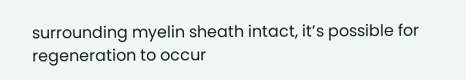surrounding myelin sheath intact, it’s possible for regeneration to occur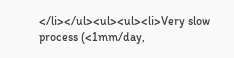</li></ul><ul><ul><li>Very slow process (<1mm/day,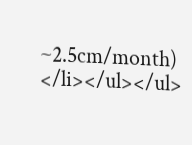~2.5cm/month) </li></ul></ul>